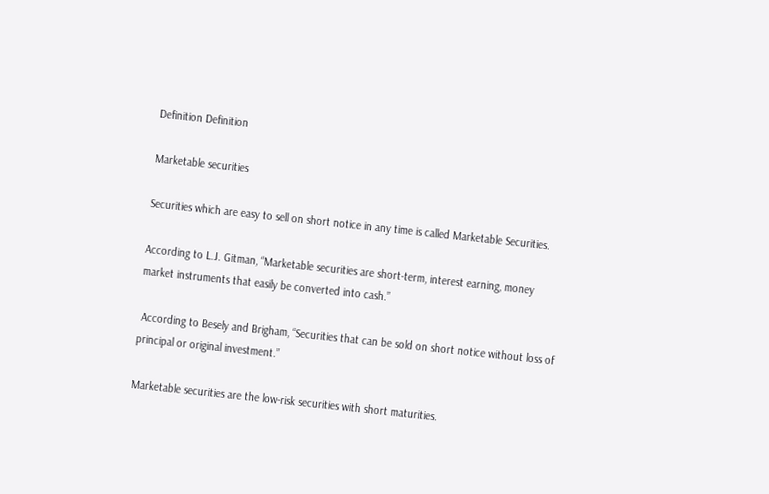Definition Definition

Marketable securities

Securities which are easy to sell on short notice in any time is called Marketable Securities.

According to L.J. Gitman, “Marketable securities are short-term, interest earning, money market instruments that easily be converted into cash.”

 According to Besely and Brigham, “Securities that can be sold on short notice without loss of principal or original investment.”

Marketable securities are the low-risk securities with short maturities.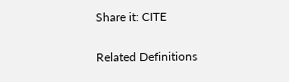Share it: CITE

Related Definitions